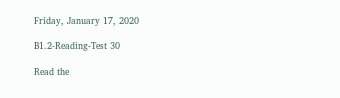Friday, January 17, 2020

B1.2-Reading-Test 30

Read the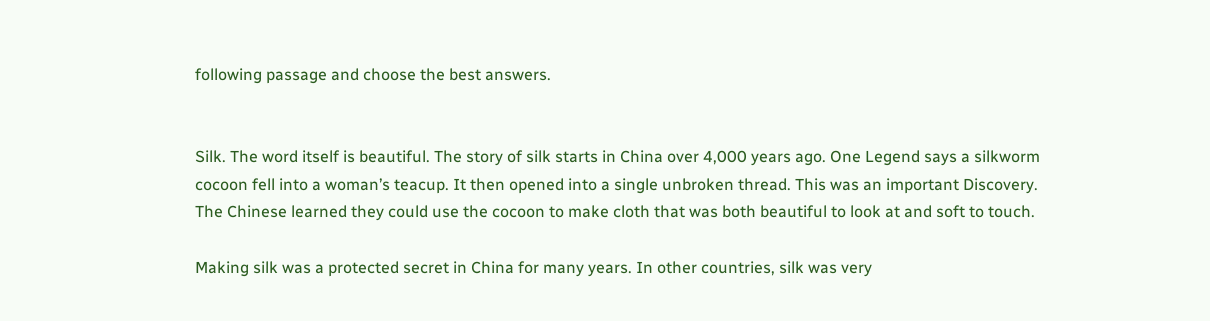following passage and choose the best answers.


Silk. The word itself is beautiful. The story of silk starts in China over 4,000 years ago. One Legend says a silkworm cocoon fell into a woman’s teacup. It then opened into a single unbroken thread. This was an important Discovery. The Chinese learned they could use the cocoon to make cloth that was both beautiful to look at and soft to touch.

Making silk was a protected secret in China for many years. In other countries, silk was very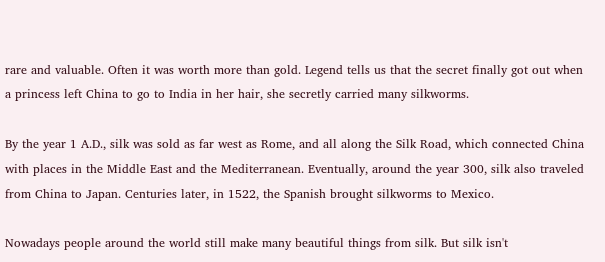rare and valuable. Often it was worth more than gold. Legend tells us that the secret finally got out when a princess left China to go to India in her hair, she secretly carried many silkworms.

By the year 1 A.D., silk was sold as far west as Rome, and all along the Silk Road, which connected China with places in the Middle East and the Mediterranean. Eventually, around the year 300, silk also traveled from China to Japan. Centuries later, in 1522, the Spanish brought silkworms to Mexico.

Nowadays people around the world still make many beautiful things from silk. But silk isn't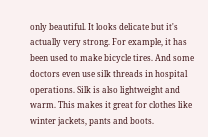only beautiful. It looks delicate but it's actually very strong. For example, it has been used to make bicycle tires. And some doctors even use silk threads in hospital operations. Silk is also lightweight and warm. This makes it great for clothes like winter jackets, pants and boots.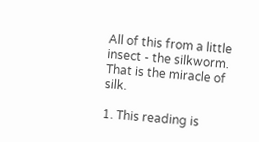All of this from a little insect - the silkworm. That is the miracle of silk.

1. This reading is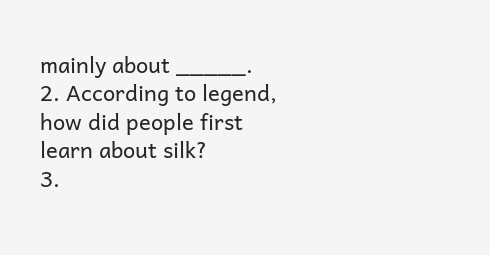mainly about _____.
2. According to legend, how did people first learn about silk?
3.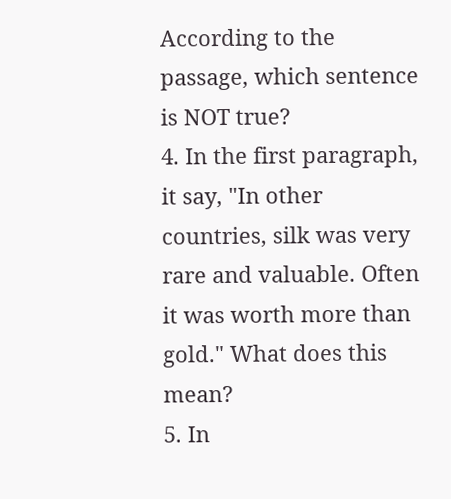According to the passage, which sentence is NOT true?
4. In the first paragraph, it say, "In other countries, silk was very rare and valuable. Often it was worth more than gold." What does this mean?
5. In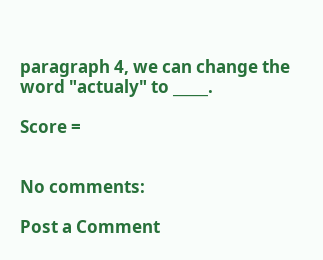paragraph 4, we can change the word "actualy" to _____.

Score =


No comments:

Post a Comment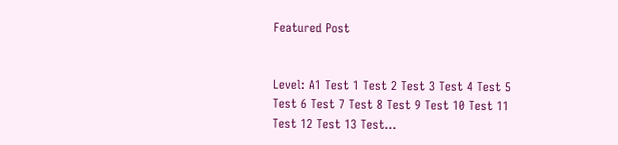Featured Post


Level: A1 Test 1 Test 2 Test 3 Test 4 Test 5 Test 6 Test 7 Test 8 Test 9 Test 10 Test 11 Test 12 Test 13 Test...